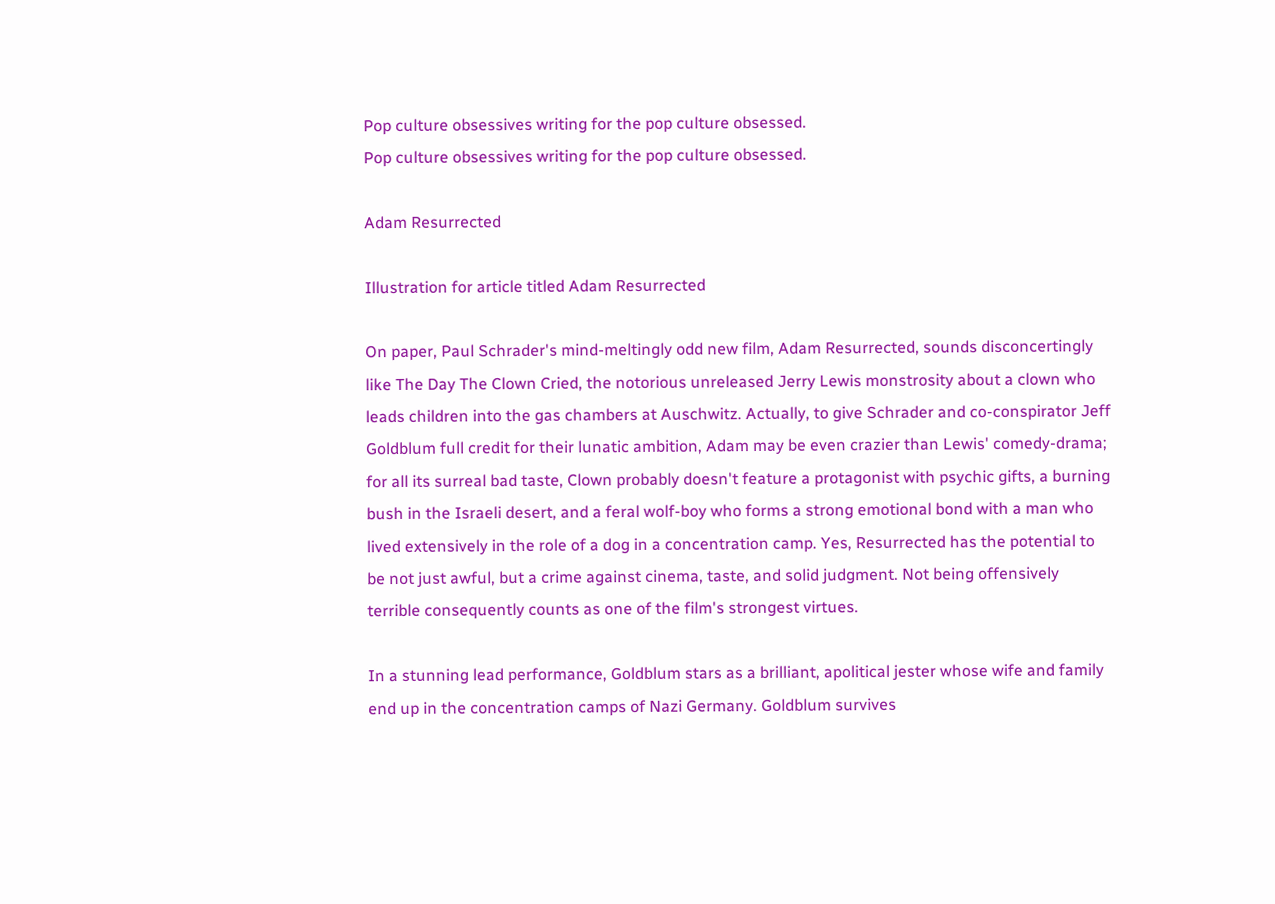Pop culture obsessives writing for the pop culture obsessed.
Pop culture obsessives writing for the pop culture obsessed.

Adam Resurrected

Illustration for article titled Adam Resurrected

On paper, Paul Schrader's mind-meltingly odd new film, Adam Resurrected, sounds disconcertingly like The Day The Clown Cried, the notorious unreleased Jerry Lewis monstrosity about a clown who leads children into the gas chambers at Auschwitz. Actually, to give Schrader and co-conspirator Jeff Goldblum full credit for their lunatic ambition, Adam may be even crazier than Lewis' comedy-drama; for all its surreal bad taste, Clown probably doesn't feature a protagonist with psychic gifts, a burning bush in the Israeli desert, and a feral wolf-boy who forms a strong emotional bond with a man who lived extensively in the role of a dog in a concentration camp. Yes, Resurrected has the potential to be not just awful, but a crime against cinema, taste, and solid judgment. Not being offensively terrible consequently counts as one of the film's strongest virtues.

In a stunning lead performance, Goldblum stars as a brilliant, apolitical jester whose wife and family end up in the concentration camps of Nazi Germany. Goldblum survives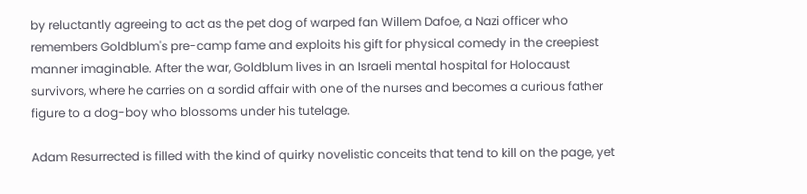by reluctantly agreeing to act as the pet dog of warped fan Willem Dafoe, a Nazi officer who remembers Goldblum's pre-camp fame and exploits his gift for physical comedy in the creepiest manner imaginable. After the war, Goldblum lives in an Israeli mental hospital for Holocaust survivors, where he carries on a sordid affair with one of the nurses and becomes a curious father figure to a dog-boy who blossoms under his tutelage.

Adam Resurrected is filled with the kind of quirky novelistic conceits that tend to kill on the page, yet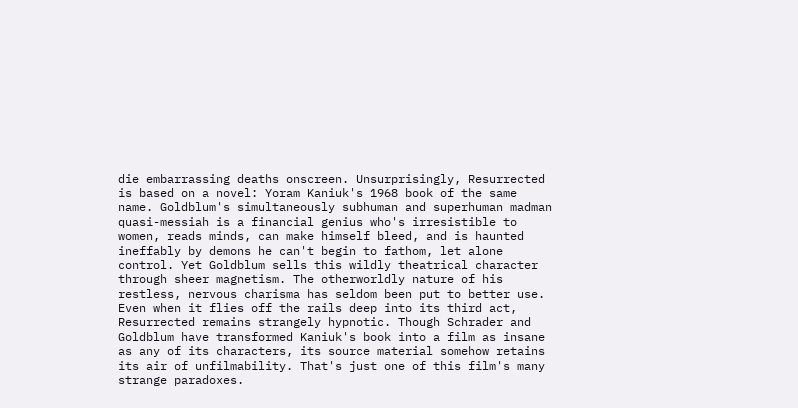die embarrassing deaths onscreen. Unsurprisingly, Resurrected is based on a novel: Yoram Kaniuk's 1968 book of the same name. Goldblum's simultaneously subhuman and superhuman madman quasi-messiah is a financial genius who's irresistible to women, reads minds, can make himself bleed, and is haunted ineffably by demons he can't begin to fathom, let alone control. Yet Goldblum sells this wildly theatrical character through sheer magnetism. The otherworldly nature of his restless, nervous charisma has seldom been put to better use. Even when it flies off the rails deep into its third act, Resurrected remains strangely hypnotic. Though Schrader and Goldblum have transformed Kaniuk's book into a film as insane as any of its characters, its source material somehow retains its air of unfilmability. That's just one of this film's many strange paradoxes.